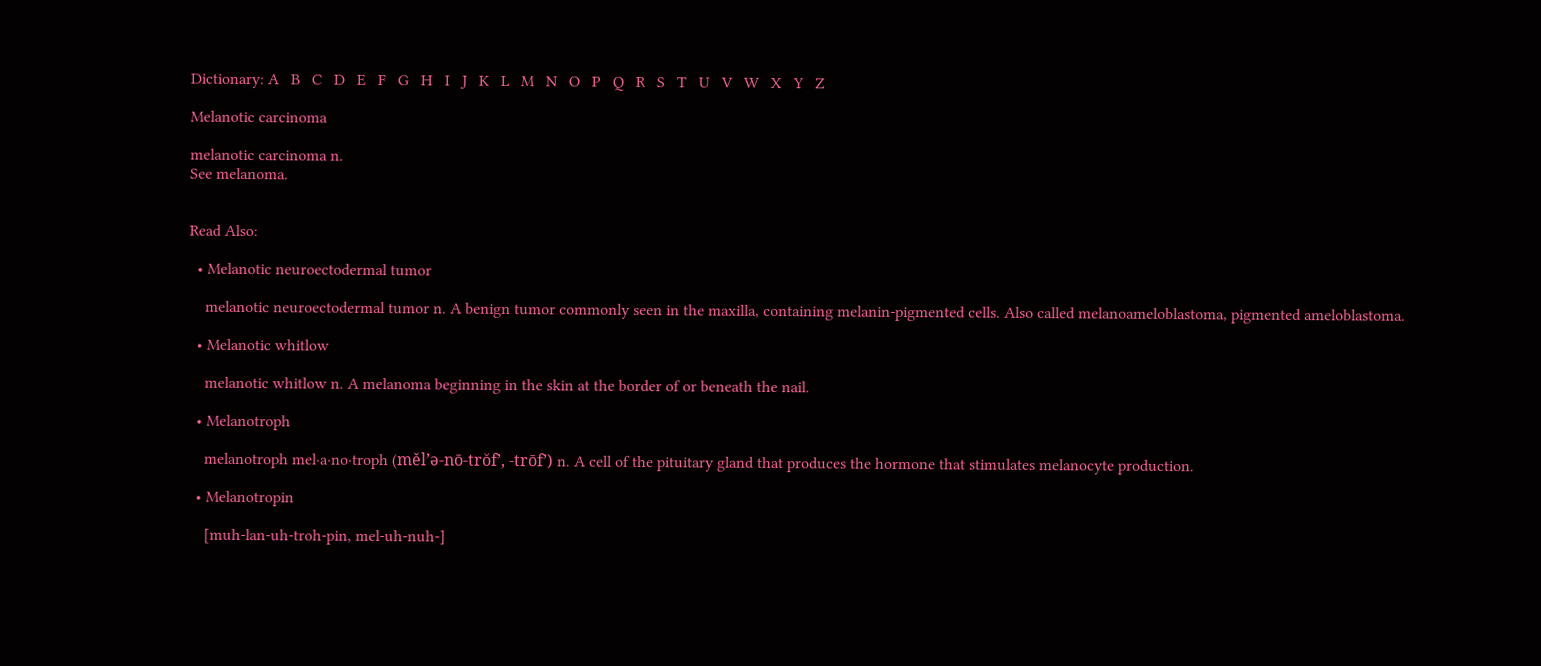Dictionary: A   B   C   D   E   F   G   H   I   J   K   L   M   N   O   P   Q   R   S   T   U   V   W   X   Y   Z

Melanotic carcinoma

melanotic carcinoma n.
See melanoma.


Read Also:

  • Melanotic neuroectodermal tumor

    melanotic neuroectodermal tumor n. A benign tumor commonly seen in the maxilla, containing melanin-pigmented cells. Also called melanoameloblastoma, pigmented ameloblastoma.

  • Melanotic whitlow

    melanotic whitlow n. A melanoma beginning in the skin at the border of or beneath the nail.

  • Melanotroph

    melanotroph mel·a·no·troph (měl’ə-nō-trŏf’, -trōf’) n. A cell of the pituitary gland that produces the hormone that stimulates melanocyte production.

  • Melanotropin

    [muh-lan-uh-troh-pin, mel-uh-nuh-]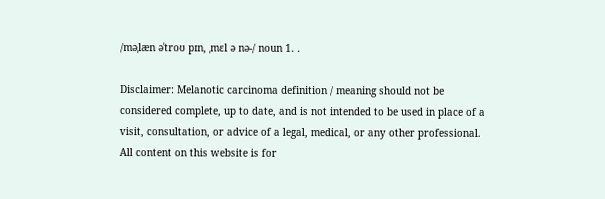/məˌlæn əˈtroʊ pɪn, ˌmɛl ə nə-/ noun 1. .

Disclaimer: Melanotic carcinoma definition / meaning should not be considered complete, up to date, and is not intended to be used in place of a visit, consultation, or advice of a legal, medical, or any other professional. All content on this website is for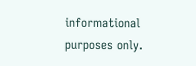informational purposes only.